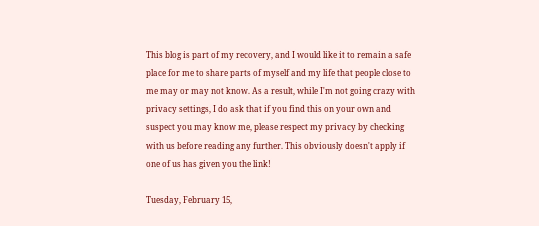This blog is part of my recovery, and I would like it to remain a safe place for me to share parts of myself and my life that people close to me may or may not know. As a result, while I'm not going crazy with privacy settings, I do ask that if you find this on your own and suspect you may know me, please respect my privacy by checking with us before reading any further. This obviously doesn't apply if one of us has given you the link!

Tuesday, February 15,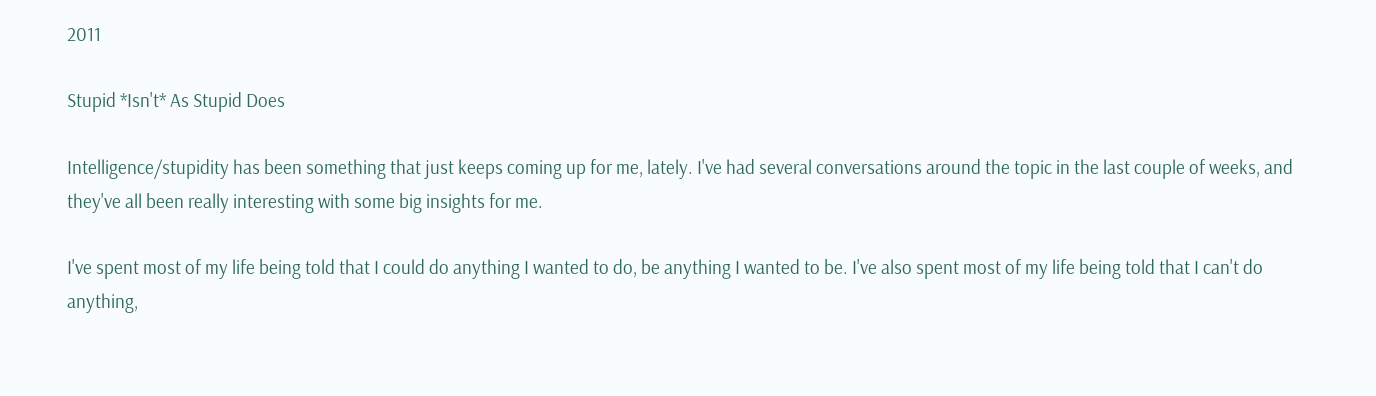2011

Stupid *Isn't* As Stupid Does

Intelligence/stupidity has been something that just keeps coming up for me, lately. I've had several conversations around the topic in the last couple of weeks, and they've all been really interesting with some big insights for me.

I've spent most of my life being told that I could do anything I wanted to do, be anything I wanted to be. I've also spent most of my life being told that I can't do anything,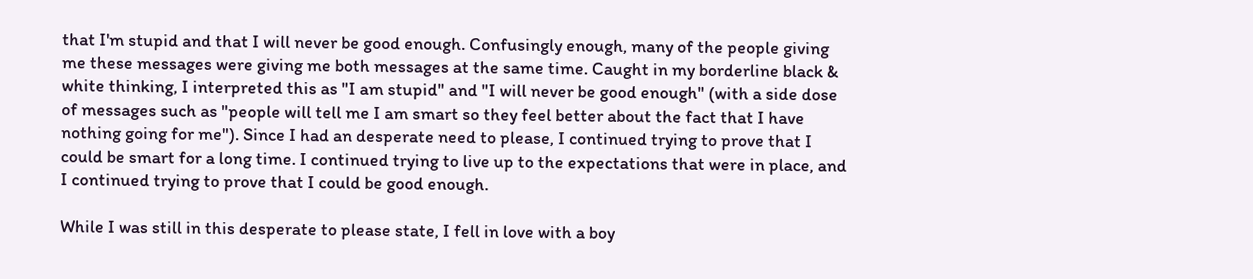that I'm stupid and that I will never be good enough. Confusingly enough, many of the people giving me these messages were giving me both messages at the same time. Caught in my borderline black & white thinking, I interpreted this as "I am stupid" and "I will never be good enough" (with a side dose of messages such as "people will tell me I am smart so they feel better about the fact that I have nothing going for me"). Since I had an desperate need to please, I continued trying to prove that I could be smart for a long time. I continued trying to live up to the expectations that were in place, and I continued trying to prove that I could be good enough.

While I was still in this desperate to please state, I fell in love with a boy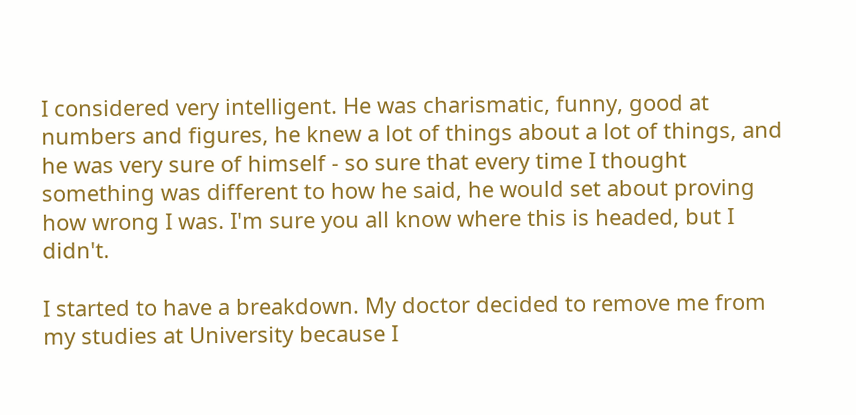I considered very intelligent. He was charismatic, funny, good at numbers and figures, he knew a lot of things about a lot of things, and he was very sure of himself - so sure that every time I thought something was different to how he said, he would set about proving how wrong I was. I'm sure you all know where this is headed, but I didn't.

I started to have a breakdown. My doctor decided to remove me from my studies at University because I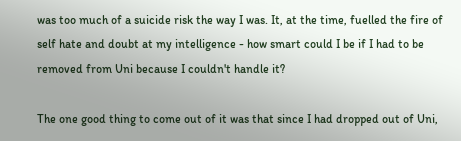was too much of a suicide risk the way I was. It, at the time, fuelled the fire of self hate and doubt at my intelligence - how smart could I be if I had to be removed from Uni because I couldn't handle it?

The one good thing to come out of it was that since I had dropped out of Uni,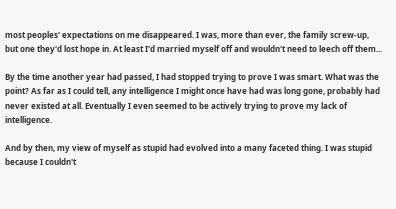most peoples' expectations on me disappeared. I was, more than ever, the family screw-up, but one they'd lost hope in. At least I'd married myself off and wouldn't need to leech off them...

By the time another year had passed, I had stopped trying to prove I was smart. What was the point? As far as I could tell, any intelligence I might once have had was long gone, probably had never existed at all. Eventually I even seemed to be actively trying to prove my lack of intelligence.

And by then, my view of myself as stupid had evolved into a many faceted thing. I was stupid because I couldn't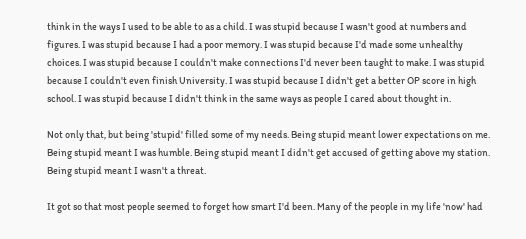think in the ways I used to be able to as a child. I was stupid because I wasn't good at numbers and figures. I was stupid because I had a poor memory. I was stupid because I'd made some unhealthy choices. I was stupid because I couldn't make connections I'd never been taught to make. I was stupid because I couldn't even finish University. I was stupid because I didn't get a better OP score in high school. I was stupid because I didn't think in the same ways as people I cared about thought in.

Not only that, but being 'stupid' filled some of my needs. Being stupid meant lower expectations on me. Being stupid meant I was humble. Being stupid meant I didn't get accused of getting above my station. Being stupid meant I wasn't a threat.

It got so that most people seemed to forget how smart I'd been. Many of the people in my life 'now' had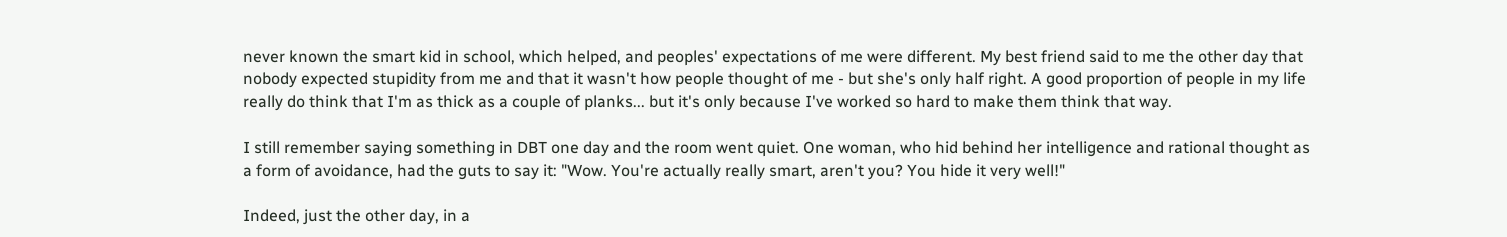never known the smart kid in school, which helped, and peoples' expectations of me were different. My best friend said to me the other day that nobody expected stupidity from me and that it wasn't how people thought of me - but she's only half right. A good proportion of people in my life really do think that I'm as thick as a couple of planks... but it's only because I've worked so hard to make them think that way.

I still remember saying something in DBT one day and the room went quiet. One woman, who hid behind her intelligence and rational thought as a form of avoidance, had the guts to say it: "Wow. You're actually really smart, aren't you? You hide it very well!"

Indeed, just the other day, in a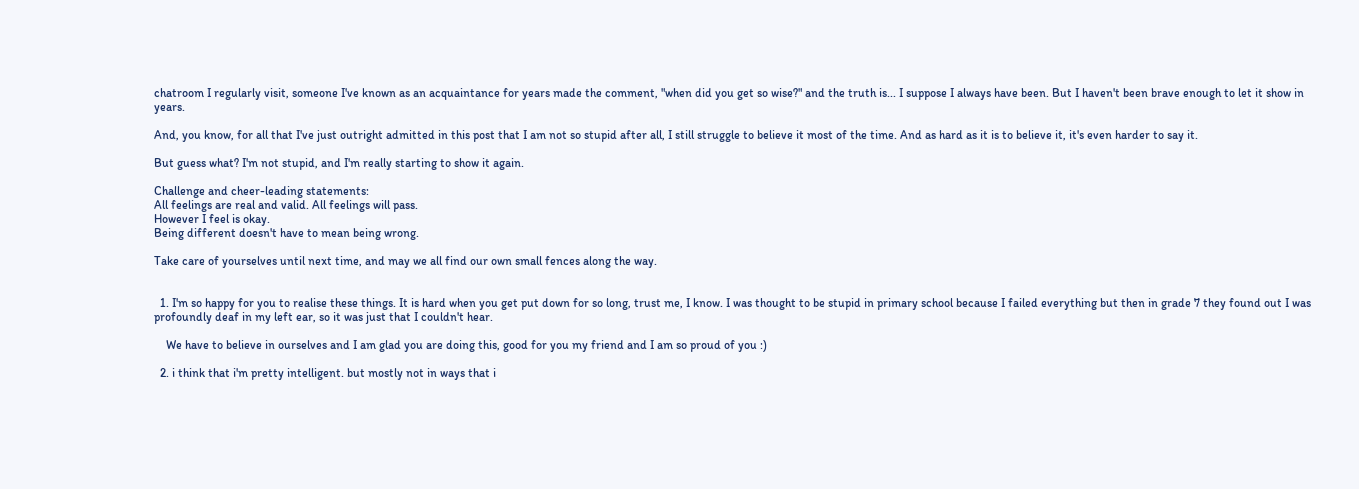chatroom I regularly visit, someone I've known as an acquaintance for years made the comment, "when did you get so wise?" and the truth is... I suppose I always have been. But I haven't been brave enough to let it show in years.

And, you know, for all that I've just outright admitted in this post that I am not so stupid after all, I still struggle to believe it most of the time. And as hard as it is to believe it, it's even harder to say it.

But guess what? I'm not stupid, and I'm really starting to show it again.

Challenge and cheer-leading statements:
All feelings are real and valid. All feelings will pass.
However I feel is okay.
Being different doesn't have to mean being wrong.

Take care of yourselves until next time, and may we all find our own small fences along the way.


  1. I'm so happy for you to realise these things. It is hard when you get put down for so long, trust me, I know. I was thought to be stupid in primary school because I failed everything but then in grade 7 they found out I was profoundly deaf in my left ear, so it was just that I couldn't hear.

    We have to believe in ourselves and I am glad you are doing this, good for you my friend and I am so proud of you :)

  2. i think that i'm pretty intelligent. but mostly not in ways that i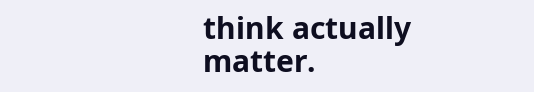think actually matter.